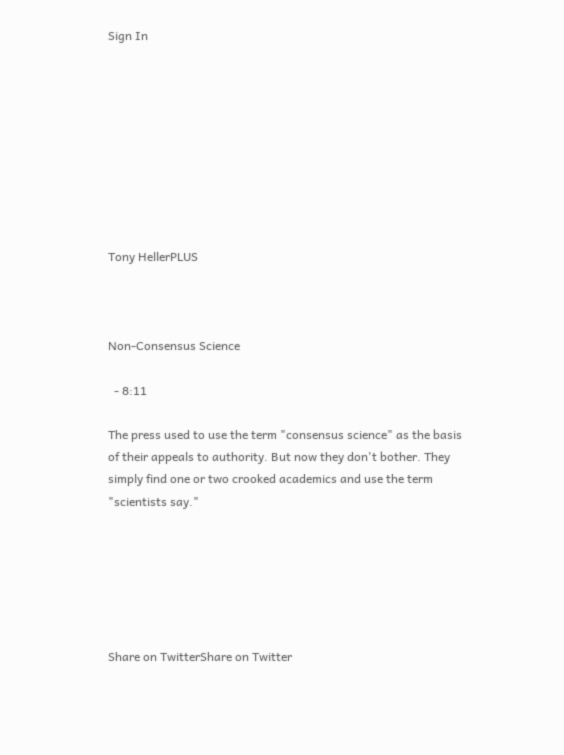Sign In









Tony HellerPLUS



Non-Consensus Science

  - 8:11

The press used to use the term "consensus science" as the basis of their appeals to authority. But now they don't bother. They simply find one or two crooked academics and use the term "scientists say."






Share on TwitterShare on Twitter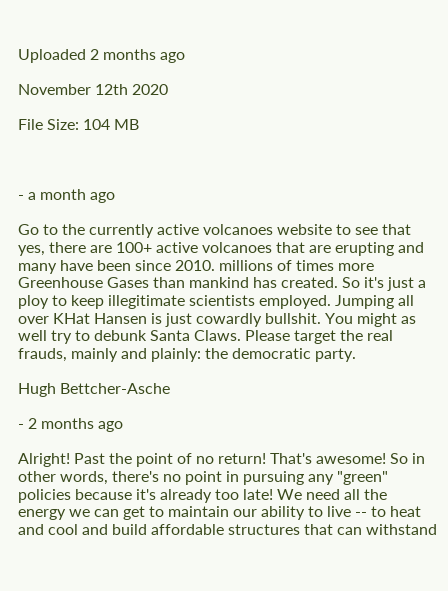Uploaded 2 months ago

November 12th 2020

File Size: 104 MB



- a month ago

Go to the currently active volcanoes website to see that yes, there are 100+ active volcanoes that are erupting and many have been since 2010. millions of times more Greenhouse Gases than mankind has created. So it's just a ploy to keep illegitimate scientists employed. Jumping all over KHat Hansen is just cowardly bullshit. You might as well try to debunk Santa Claws. Please target the real frauds, mainly and plainly: the democratic party.

Hugh Bettcher-Asche

- 2 months ago

Alright! Past the point of no return! That's awesome! So in other words, there's no point in pursuing any "green" policies because it's already too late! We need all the energy we can get to maintain our ability to live -- to heat and cool and build affordable structures that can withstand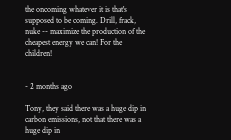the oncoming whatever it is that's supposed to be coming. Drill, frack, nuke -- maximize the production of the cheapest energy we can! For the children!


- 2 months ago

Tony, they said there was a huge dip in carbon emissions, not that there was a huge dip in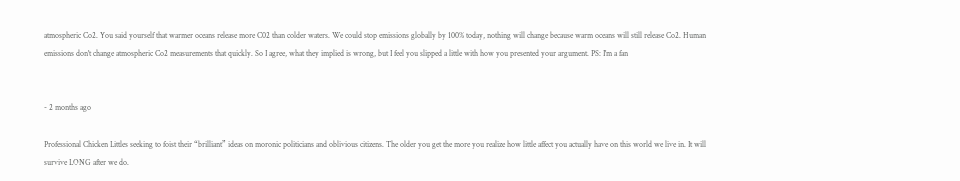atmospheric Co2. You said yourself that warmer oceans release more C02 than colder waters. We could stop emissions globally by 100% today, nothing will change because warm oceans will still release Co2. Human emissions don't change atmospheric Co2 measurements that quickly. So I agree, what they implied is wrong, but I feel you slipped a little with how you presented your argument. PS: I'm a fan


- 2 months ago

Professional Chicken Littles seeking to foist their “brilliant” ideas on moronic politicians and oblivious citizens. The older you get the more you realize how little affect you actually have on this world we live in. It will survive LONG after we do.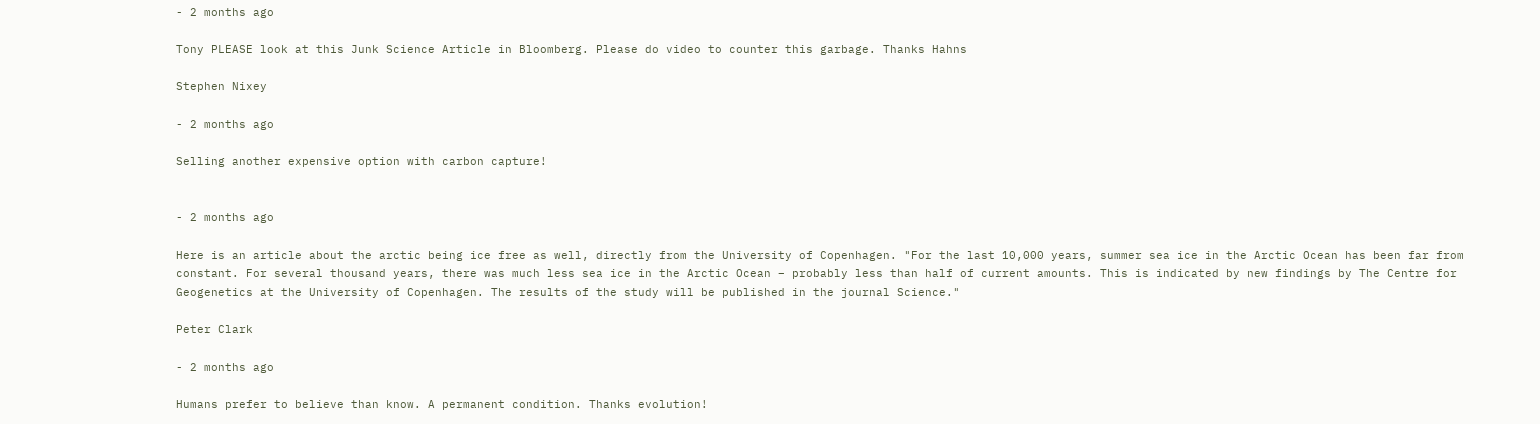- 2 months ago

Tony PLEASE look at this Junk Science Article in Bloomberg. Please do video to counter this garbage. Thanks Hahns

Stephen Nixey

- 2 months ago

Selling another expensive option with carbon capture!


- 2 months ago

Here is an article about the arctic being ice free as well, directly from the University of Copenhagen. "For the last 10,000 years, summer sea ice in the Arctic Ocean has been far from constant. For several thousand years, there was much less sea ice in the Arctic Ocean – probably less than half of current amounts. This is indicated by new findings by The Centre for Geogenetics at the University of Copenhagen. The results of the study will be published in the journal Science."

Peter Clark

- 2 months ago

Humans prefer to believe than know. A permanent condition. Thanks evolution!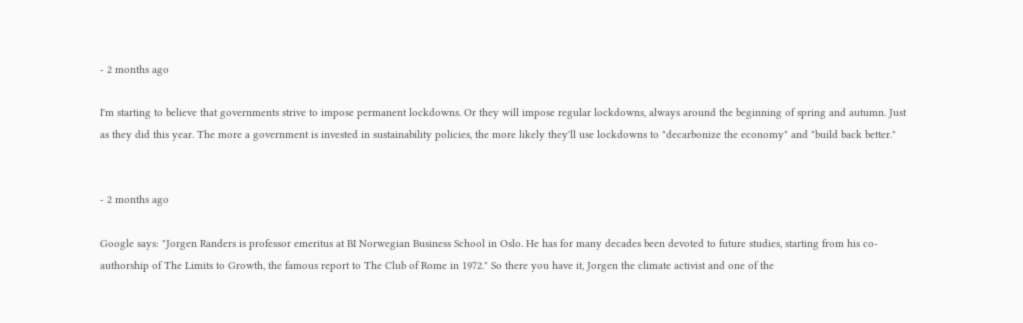- 2 months ago

I'm starting to believe that governments strive to impose permanent lockdowns. Or they will impose regular lockdowns, always around the beginning of spring and autumn. Just as they did this year. The more a government is invested in sustainability policies, the more likely they'll use lockdowns to "decarbonize the economy" and "build back better."


- 2 months ago

Google says: "Jorgen Randers is professor emeritus at BI Norwegian Business School in Oslo. He has for many decades been devoted to future studies, starting from his co-authorship of The Limits to Growth, the famous report to The Club of Rome in 1972." So there you have it, Jorgen the climate activist and one of the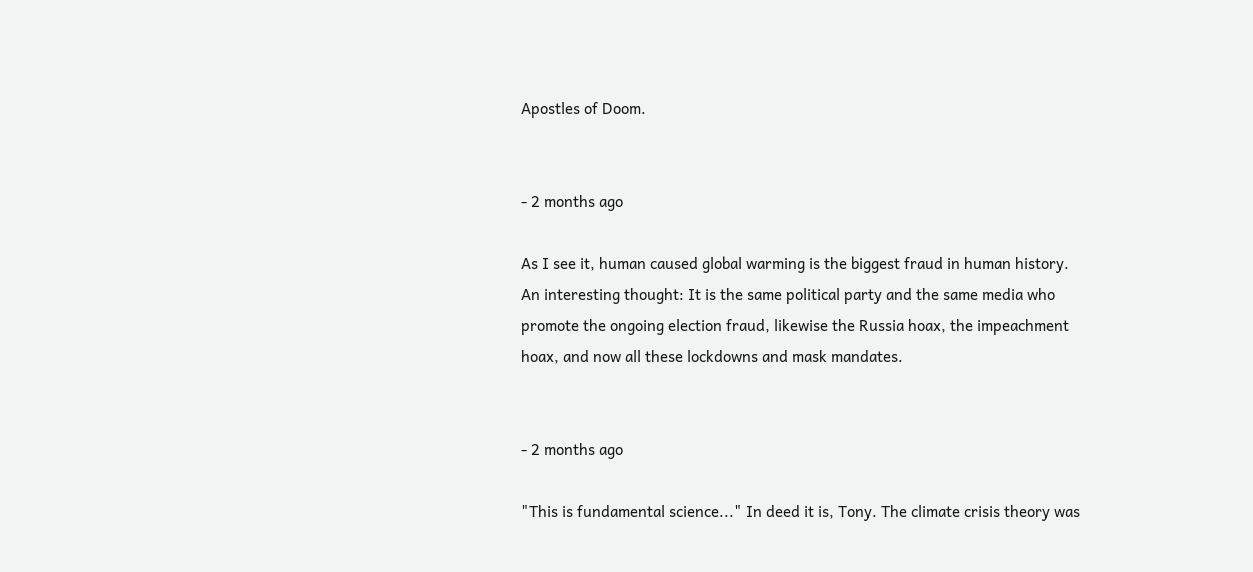Apostles of Doom.


- 2 months ago

As I see it, human caused global warming is the biggest fraud in human history. An interesting thought: It is the same political party and the same media who promote the ongoing election fraud, likewise the Russia hoax, the impeachment hoax, and now all these lockdowns and mask mandates.


- 2 months ago

"This is fundamental science..." In deed it is, Tony. The climate crisis theory was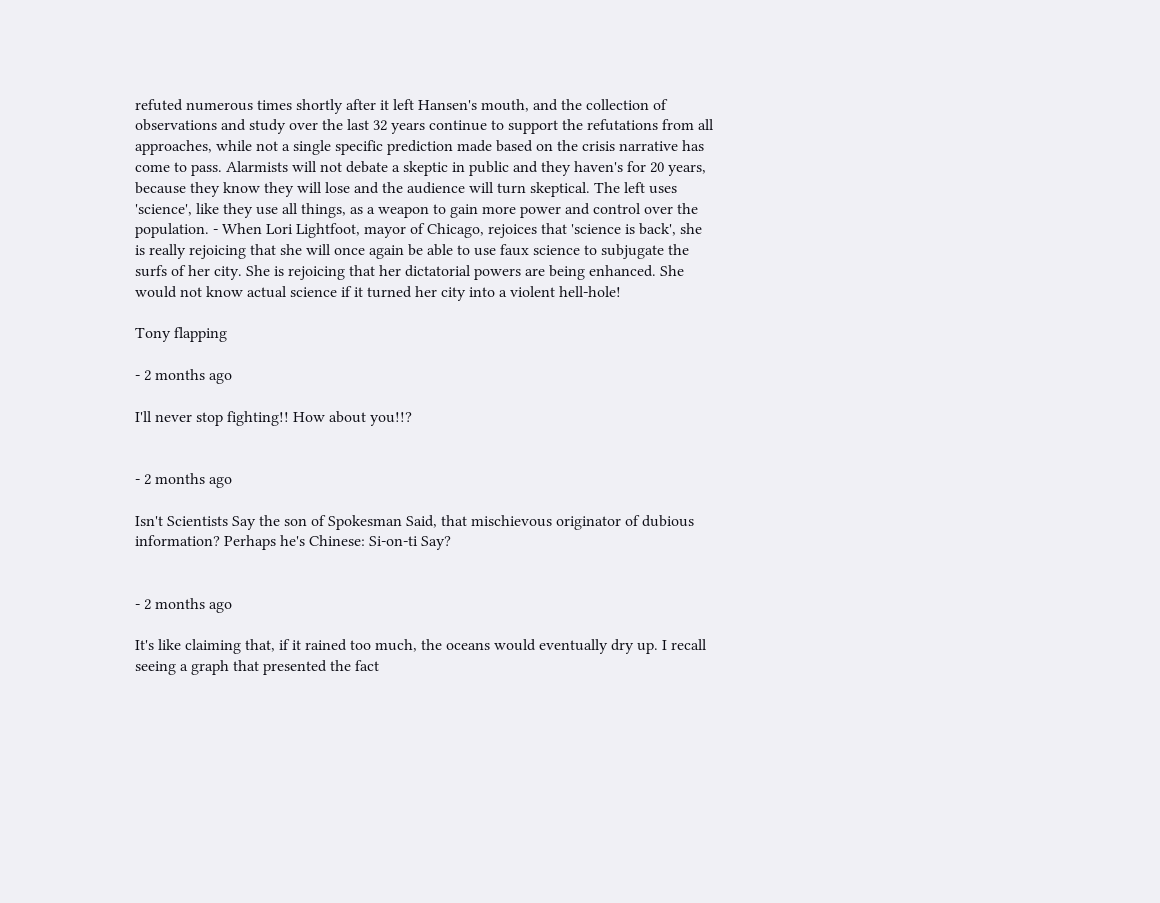refuted numerous times shortly after it left Hansen's mouth, and the collection of observations and study over the last 32 years continue to support the refutations from all approaches, while not a single specific prediction made based on the crisis narrative has come to pass. Alarmists will not debate a skeptic in public and they haven's for 20 years, because they know they will lose and the audience will turn skeptical. The left uses 'science', like they use all things, as a weapon to gain more power and control over the population. - When Lori Lightfoot, mayor of Chicago, rejoices that 'science is back', she is really rejoicing that she will once again be able to use faux science to subjugate the surfs of her city. She is rejoicing that her dictatorial powers are being enhanced. She would not know actual science if it turned her city into a violent hell-hole!

Tony flapping

- 2 months ago

I'll never stop fighting!! How about you!!?


- 2 months ago

Isn't Scientists Say the son of Spokesman Said, that mischievous originator of dubious information? Perhaps he's Chinese: Si-on-ti Say?


- 2 months ago

It's like claiming that, if it rained too much, the oceans would eventually dry up. I recall seeing a graph that presented the fact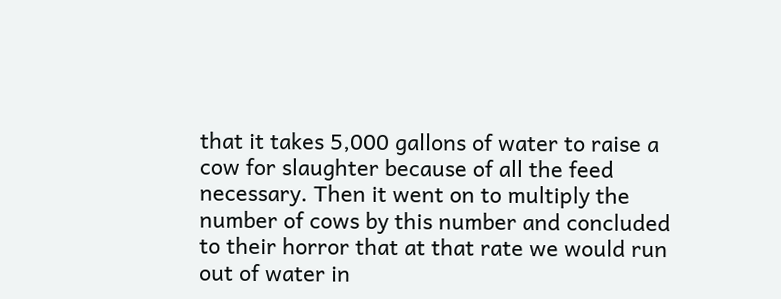that it takes 5,000 gallons of water to raise a cow for slaughter because of all the feed necessary. Then it went on to multiply the number of cows by this number and concluded to their horror that at that rate we would run out of water in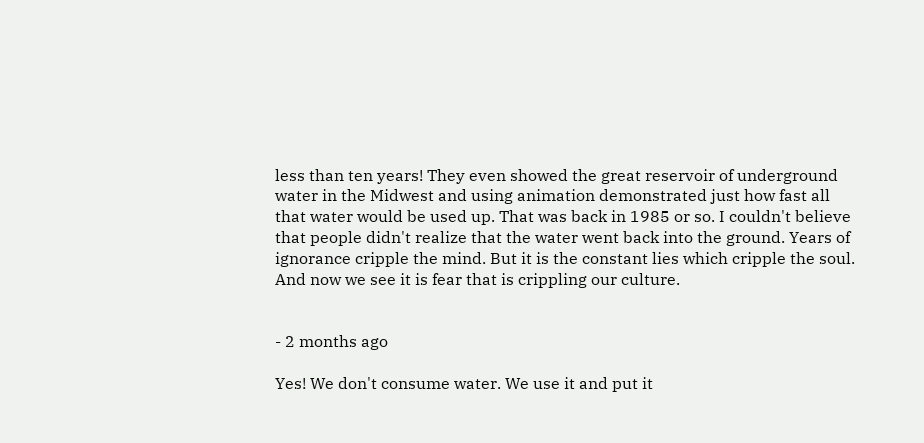less than ten years! They even showed the great reservoir of underground water in the Midwest and using animation demonstrated just how fast all that water would be used up. That was back in 1985 or so. I couldn't believe that people didn't realize that the water went back into the ground. Years of ignorance cripple the mind. But it is the constant lies which cripple the soul. And now we see it is fear that is crippling our culture.


- 2 months ago

Yes! We don't consume water. We use it and put it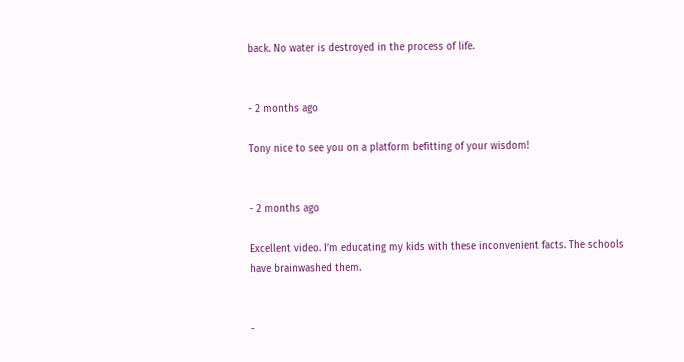back. No water is destroyed in the process of life.


- 2 months ago

Tony nice to see you on a platform befitting of your wisdom!


- 2 months ago

Excellent video. I’m educating my kids with these inconvenient facts. The schools have brainwashed them.


-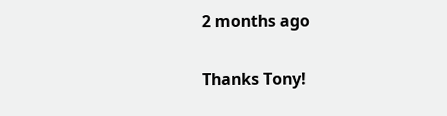2 months ago

Thanks Tony!